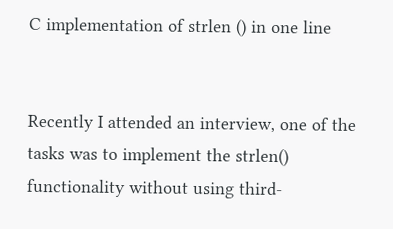C implementation of strlen () in one line


Recently I attended an interview, one of the tasks was to implement the strlen() functionality without using third-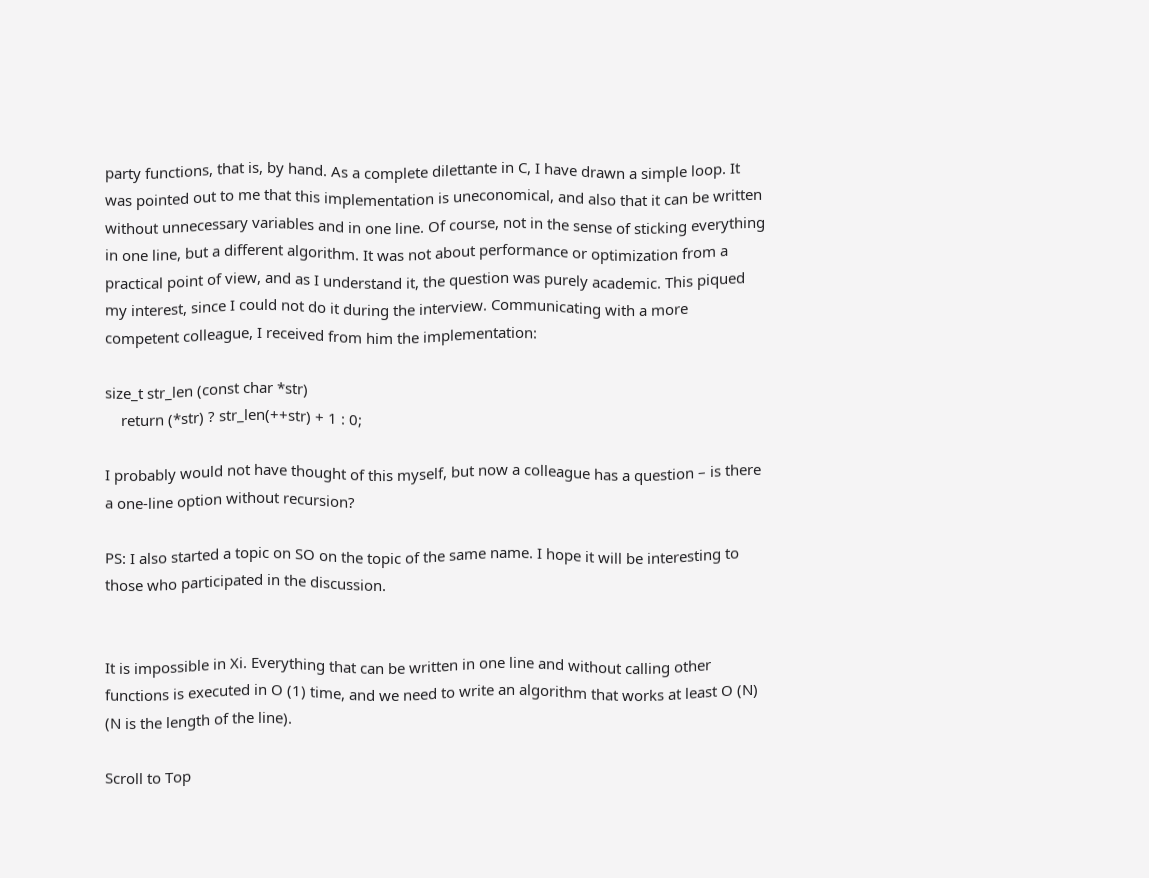party functions, that is, by hand. As a complete dilettante in C, I have drawn a simple loop. It was pointed out to me that this implementation is uneconomical, and also that it can be written without unnecessary variables and in one line. Of course, not in the sense of sticking everything in one line, but a different algorithm. It was not about performance or optimization from a practical point of view, and as I understand it, the question was purely academic. This piqued my interest, since I could not do it during the interview. Communicating with a more competent colleague, I received from him the implementation:

size_t str_len (const char *str)
    return (*str) ? str_len(++str) + 1 : 0;

I probably would not have thought of this myself, but now a colleague has a question – is there a one-line option without recursion?

PS: I also started a topic on SO on the topic of the same name. I hope it will be interesting to those who participated in the discussion.


It is impossible in Xi. Everything that can be written in one line and without calling other functions is executed in O (1) time, and we need to write an algorithm that works at least O (N) (N is the length of the line).

Scroll to Top